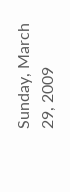Sunday, March 29, 2009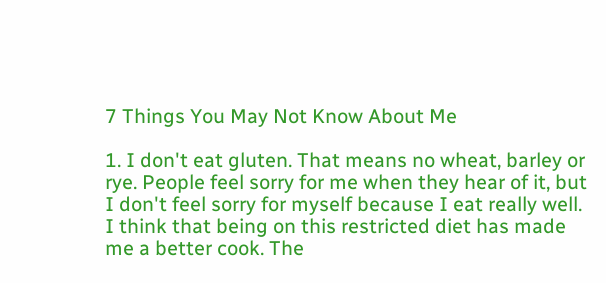7 Things You May Not Know About Me

1. I don't eat gluten. That means no wheat, barley or rye. People feel sorry for me when they hear of it, but I don't feel sorry for myself because I eat really well. I think that being on this restricted diet has made me a better cook. The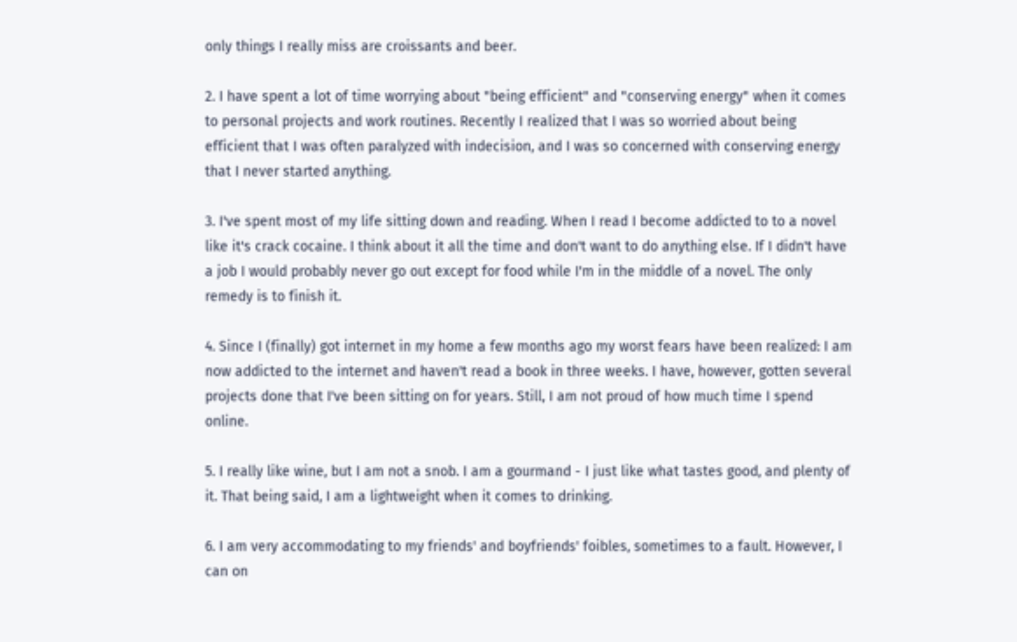only things I really miss are croissants and beer.

2. I have spent a lot of time worrying about "being efficient" and "conserving energy" when it comes to personal projects and work routines. Recently I realized that I was so worried about being efficient that I was often paralyzed with indecision, and I was so concerned with conserving energy that I never started anything.

3. I've spent most of my life sitting down and reading. When I read I become addicted to to a novel like it's crack cocaine. I think about it all the time and don't want to do anything else. If I didn't have a job I would probably never go out except for food while I'm in the middle of a novel. The only remedy is to finish it.

4. Since I (finally) got internet in my home a few months ago my worst fears have been realized: I am now addicted to the internet and haven't read a book in three weeks. I have, however, gotten several projects done that I've been sitting on for years. Still, I am not proud of how much time I spend online.

5. I really like wine, but I am not a snob. I am a gourmand - I just like what tastes good, and plenty of it. That being said, I am a lightweight when it comes to drinking.

6. I am very accommodating to my friends' and boyfriends' foibles, sometimes to a fault. However, I can on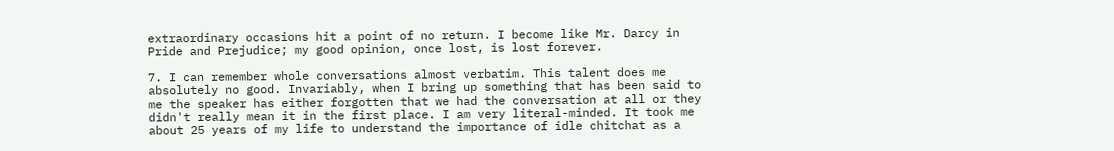extraordinary occasions hit a point of no return. I become like Mr. Darcy in Pride and Prejudice; my good opinion, once lost, is lost forever.

7. I can remember whole conversations almost verbatim. This talent does me absolutely no good. Invariably, when I bring up something that has been said to me the speaker has either forgotten that we had the conversation at all or they didn't really mean it in the first place. I am very literal-minded. It took me about 25 years of my life to understand the importance of idle chitchat as a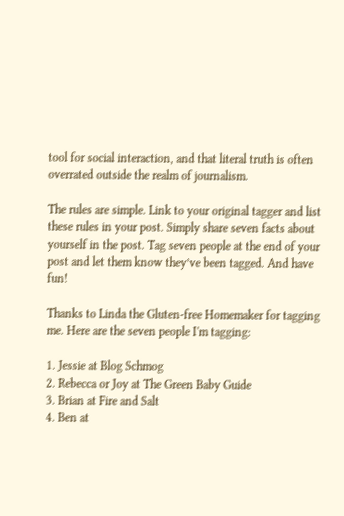tool for social interaction, and that literal truth is often overrated outside the realm of journalism.

The rules are simple. Link to your original tagger and list these rules in your post. Simply share seven facts about yourself in the post. Tag seven people at the end of your post and let them know they’ve been tagged. And have fun!

Thanks to Linda the Gluten-free Homemaker for tagging me. Here are the seven people I'm tagging:

1. Jessie at Blog Schmog
2. Rebecca or Joy at The Green Baby Guide
3. Brian at Fire and Salt
4. Ben at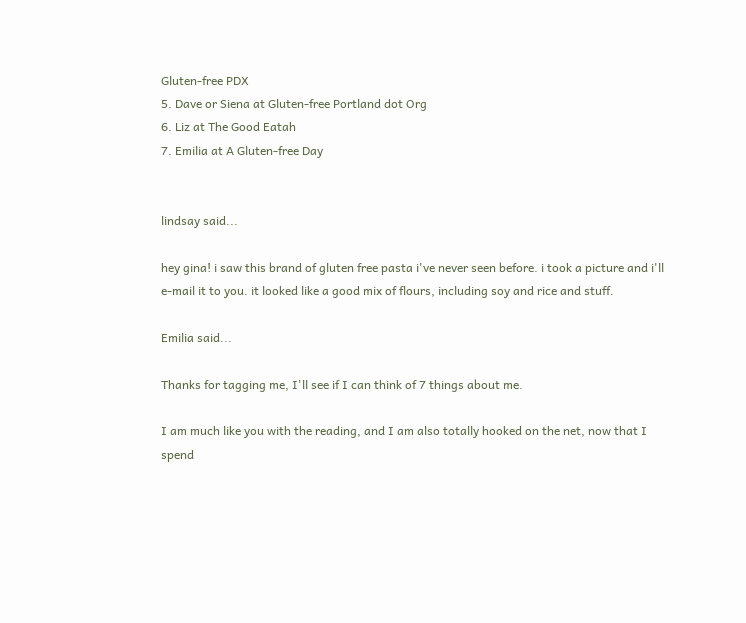Gluten-free PDX
5. Dave or Siena at Gluten-free Portland dot Org
6. Liz at The Good Eatah
7. Emilia at A Gluten-free Day


lindsay said...

hey gina! i saw this brand of gluten free pasta i've never seen before. i took a picture and i'll e-mail it to you. it looked like a good mix of flours, including soy and rice and stuff.

Emilia said...

Thanks for tagging me, I'll see if I can think of 7 things about me.

I am much like you with the reading, and I am also totally hooked on the net, now that I spend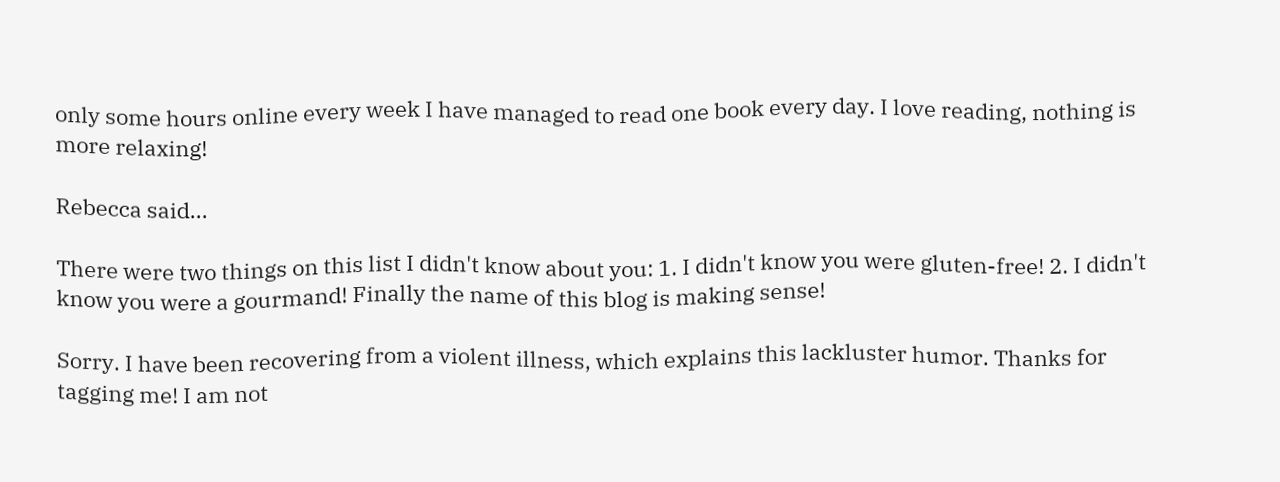only some hours online every week I have managed to read one book every day. I love reading, nothing is more relaxing!

Rebecca said...

There were two things on this list I didn't know about you: 1. I didn't know you were gluten-free! 2. I didn't know you were a gourmand! Finally the name of this blog is making sense!

Sorry. I have been recovering from a violent illness, which explains this lackluster humor. Thanks for tagging me! I am not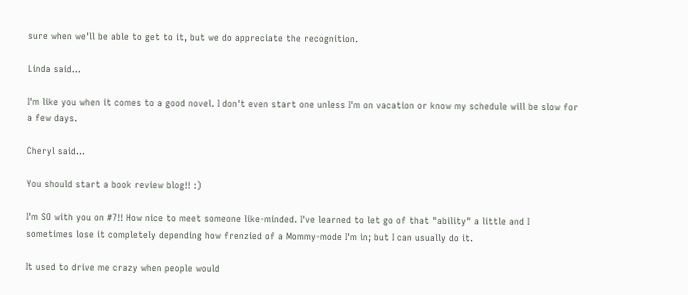sure when we'll be able to get to it, but we do appreciate the recognition.

Linda said...

I'm like you when it comes to a good novel. I don't even start one unless I'm on vacation or know my schedule will be slow for a few days.

Cheryl said...

You should start a book review blog!! :)

I'm SO with you on #7!! How nice to meet someone like-minded. I've learned to let go of that "ability" a little and I sometimes lose it completely depending how frenzied of a Mommy-mode I'm in; but I can usually do it.

It used to drive me crazy when people would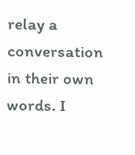relay a conversation in their own words. I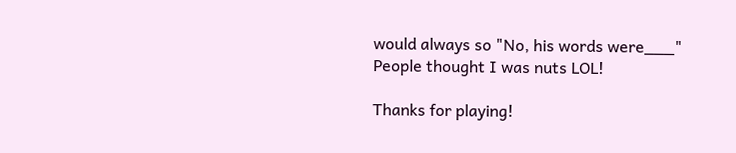would always so "No, his words were___" People thought I was nuts LOL!

Thanks for playing!